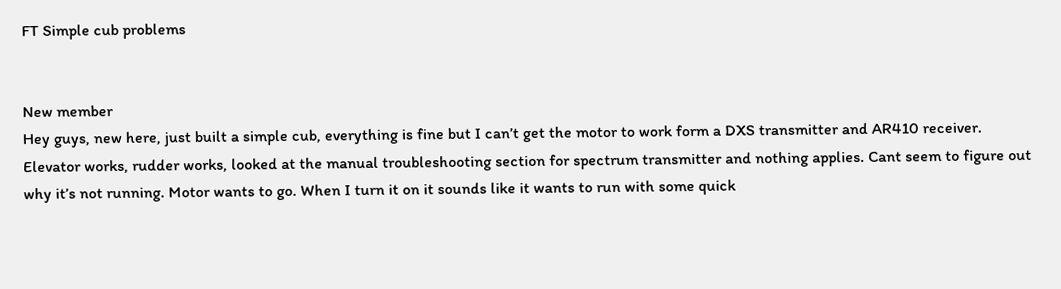FT Simple cub problems


New member
Hey guys, new here, just built a simple cub, everything is fine but I can’t get the motor to work form a DXS transmitter and AR410 receiver. Elevator works, rudder works, looked at the manual troubleshooting section for spectrum transmitter and nothing applies. Cant seem to figure out why it’s not running. Motor wants to go. When I turn it on it sounds like it wants to run with some quick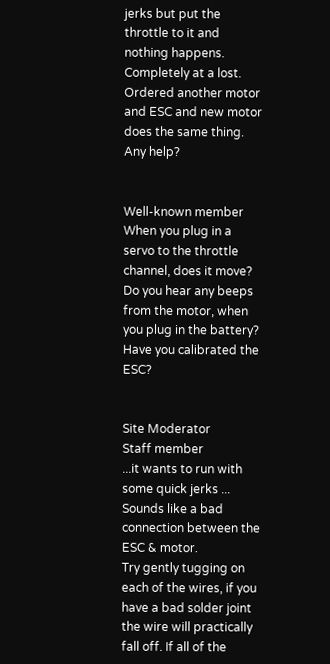jerks but put the throttle to it and nothing happens. Completely at a lost. Ordered another motor and ESC and new motor does the same thing. Any help?


Well-known member
When you plug in a servo to the throttle channel, does it move? Do you hear any beeps from the motor, when you plug in the battery? Have you calibrated the ESC?


Site Moderator
Staff member
...it wants to run with some quick jerks ...
Sounds like a bad connection between the ESC & motor.
Try gently tugging on each of the wires, if you have a bad solder joint the wire will practically fall off. If all of the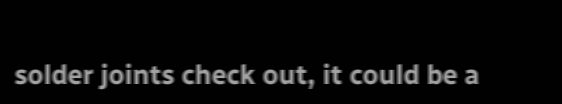solder joints check out, it could be a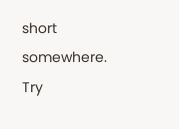short somewhere. Try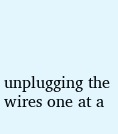unplugging the wires one at a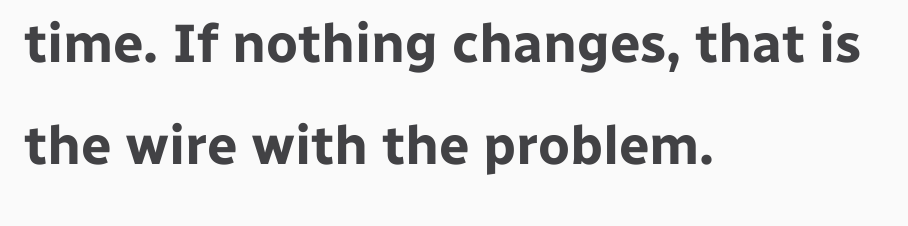time. If nothing changes, that is the wire with the problem.